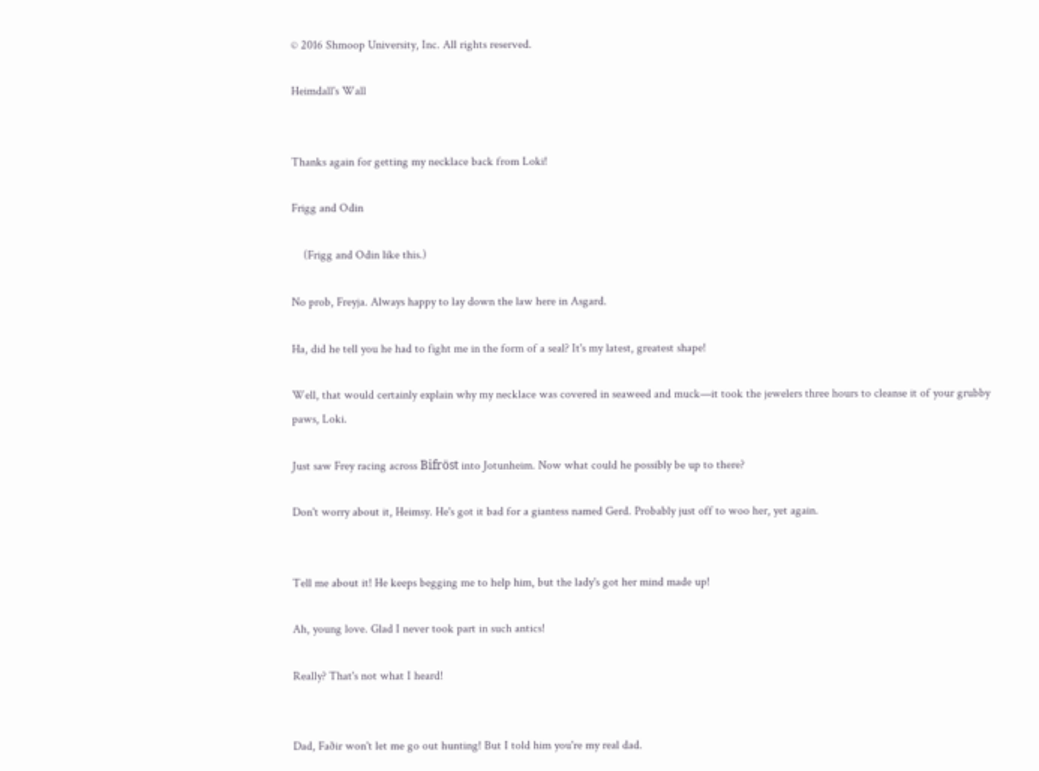© 2016 Shmoop University, Inc. All rights reserved.

Heimdall's Wall


Thanks again for getting my necklace back from Loki!

Frigg and Odin

    (Frigg and Odin like this.)

No prob, Freyja. Always happy to lay down the law here in Asgard.

Ha, did he tell you he had to fight me in the form of a seal? It's my latest, greatest shape!

Well, that would certainly explain why my necklace was covered in seaweed and muck—it took the jewelers three hours to cleanse it of your grubby paws, Loki.

Just saw Frey racing across Bifröst into Jotunheim. Now what could he possibly be up to there?

Don't worry about it, Heimsy. He's got it bad for a giantess named Gerd. Probably just off to woo her, yet again.


Tell me about it! He keeps begging me to help him, but the lady's got her mind made up!

Ah, young love. Glad I never took part in such antics!

Really? That's not what I heard!


Dad, Faðir won't let me go out hunting! But I told him you're my real dad.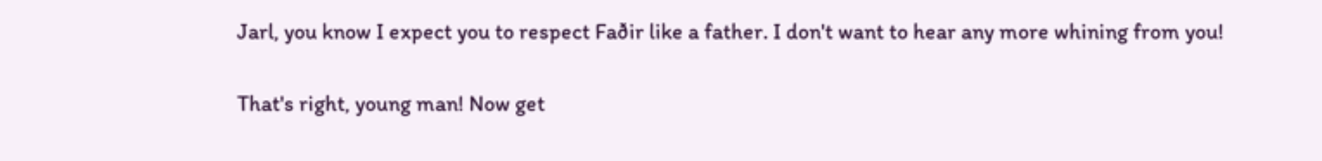Jarl, you know I expect you to respect Faðir like a father. I don't want to hear any more whining from you!


That's right, young man! Now get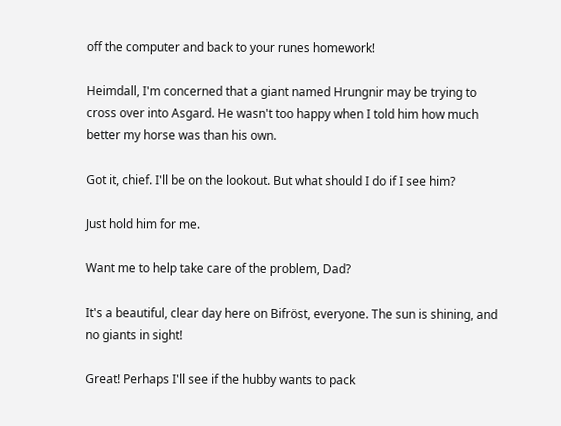off the computer and back to your runes homework!

Heimdall, I'm concerned that a giant named Hrungnir may be trying to cross over into Asgard. He wasn't too happy when I told him how much better my horse was than his own.

Got it, chief. I'll be on the lookout. But what should I do if I see him?

Just hold him for me.

Want me to help take care of the problem, Dad?

It's a beautiful, clear day here on Bifröst, everyone. The sun is shining, and no giants in sight!

Great! Perhaps I'll see if the hubby wants to pack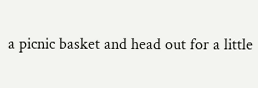a picnic basket and head out for a little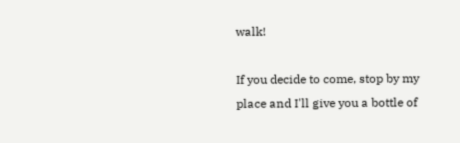walk!

If you decide to come, stop by my place and I'll give you a bottle of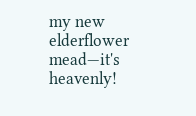my new elderflower mead—it's heavenly!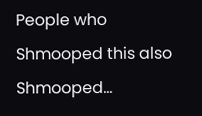People who Shmooped this also Shmooped...